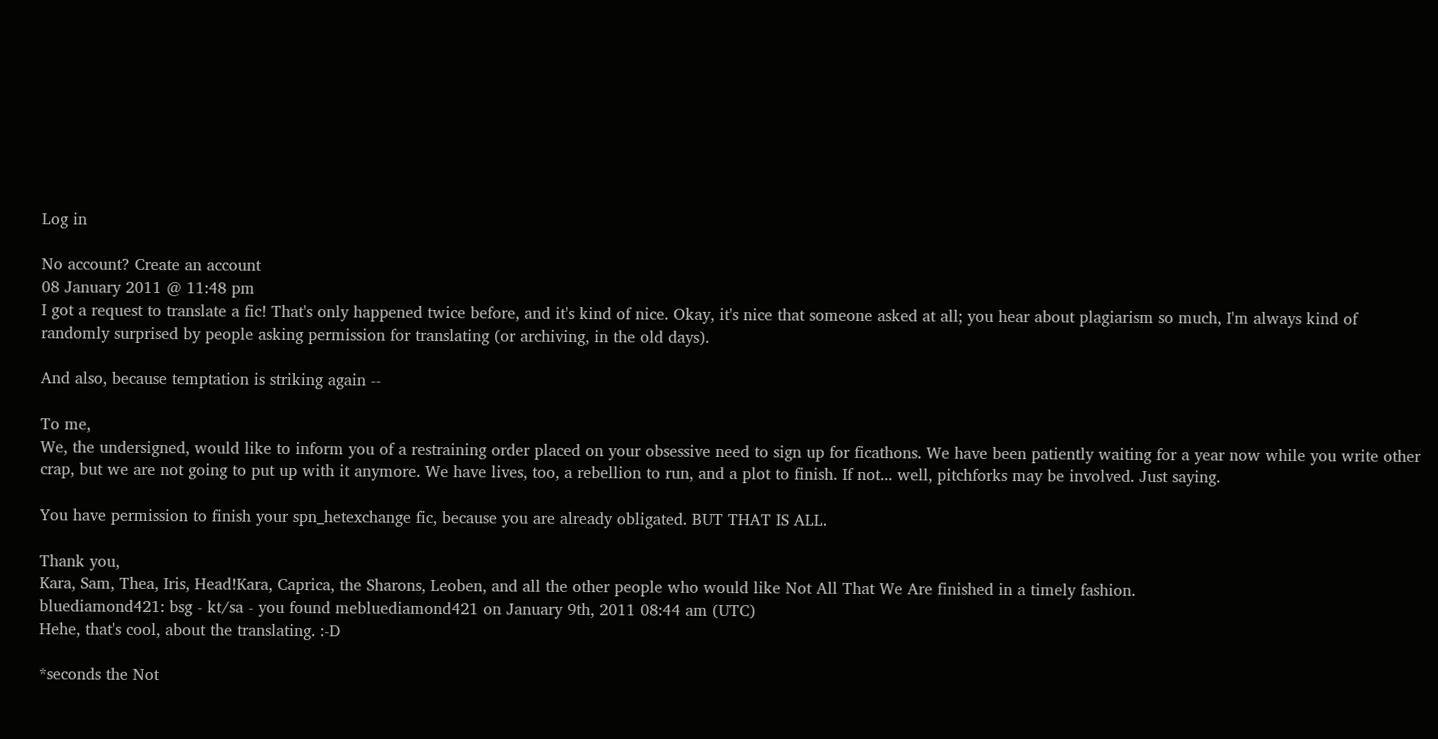Log in

No account? Create an account
08 January 2011 @ 11:48 pm
I got a request to translate a fic! That's only happened twice before, and it's kind of nice. Okay, it's nice that someone asked at all; you hear about plagiarism so much, I'm always kind of randomly surprised by people asking permission for translating (or archiving, in the old days).

And also, because temptation is striking again --

To me,
We, the undersigned, would like to inform you of a restraining order placed on your obsessive need to sign up for ficathons. We have been patiently waiting for a year now while you write other crap, but we are not going to put up with it anymore. We have lives, too, a rebellion to run, and a plot to finish. If not... well, pitchforks may be involved. Just saying.

You have permission to finish your spn_hetexchange fic, because you are already obligated. BUT THAT IS ALL.

Thank you,
Kara, Sam, Thea, Iris, Head!Kara, Caprica, the Sharons, Leoben, and all the other people who would like Not All That We Are finished in a timely fashion.
bluediamond421: bsg - kt/sa - you found mebluediamond421 on January 9th, 2011 08:44 am (UTC)
Hehe, that's cool, about the translating. :-D

*seconds the Not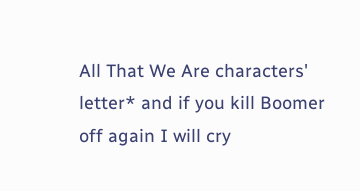All That We Are characters' letter* and if you kill Boomer off again I will cry